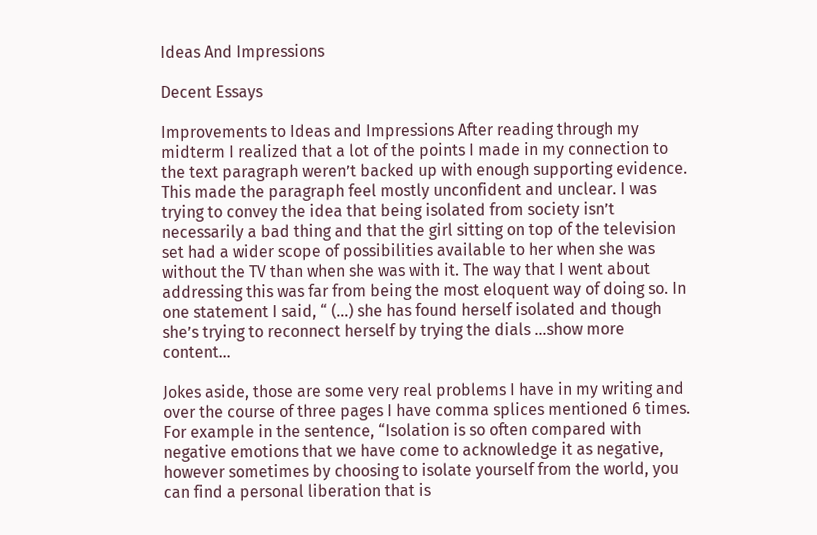Ideas And Impressions

Decent Essays

Improvements to Ideas and Impressions After reading through my midterm I realized that a lot of the points I made in my connection to the text paragraph weren’t backed up with enough supporting evidence. This made the paragraph feel mostly unconfident and unclear. I was trying to convey the idea that being isolated from society isn’t necessarily a bad thing and that the girl sitting on top of the television set had a wider scope of possibilities available to her when she was without the TV than when she was with it. The way that I went about addressing this was far from being the most eloquent way of doing so. In one statement I said, “ (...) she has found herself isolated and though she’s trying to reconnect herself by trying the dials …show more content…

Jokes aside, those are some very real problems I have in my writing and over the course of three pages I have comma splices mentioned 6 times. For example in the sentence, “Isolation is so often compared with negative emotions that we have come to acknowledge it as negative, however sometimes by choosing to isolate yourself from the world, you can find a personal liberation that is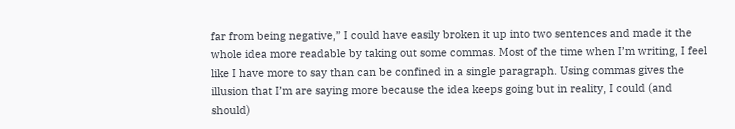far from being negative,” I could have easily broken it up into two sentences and made it the whole idea more readable by taking out some commas. Most of the time when I’m writing, I feel like I have more to say than can be confined in a single paragraph. Using commas gives the illusion that I’m are saying more because the idea keeps going but in reality, I could (and should)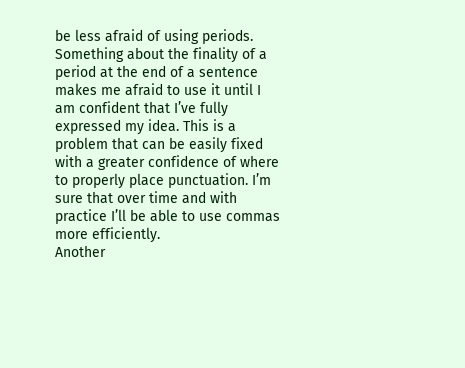be less afraid of using periods. Something about the finality of a period at the end of a sentence makes me afraid to use it until I am confident that I’ve fully expressed my idea. This is a problem that can be easily fixed with a greater confidence of where to properly place punctuation. I’m sure that over time and with practice I’ll be able to use commas more efficiently.
Another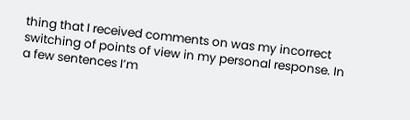thing that I received comments on was my incorrect switching of points of view in my personal response. In a few sentences I’m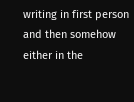writing in first person and then somehow either in the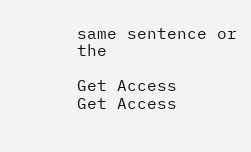same sentence or the

Get Access
Get Access